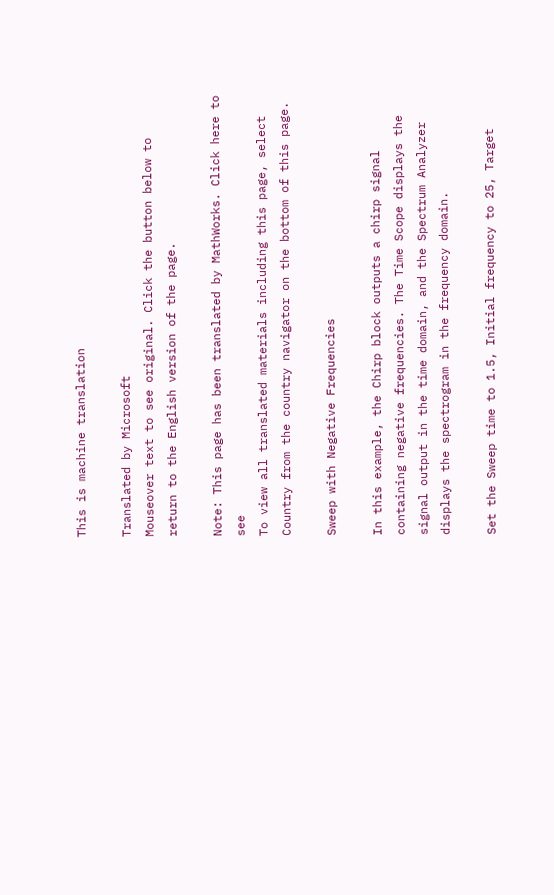This is machine translation

Translated by Microsoft
Mouseover text to see original. Click the button below to return to the English version of the page.

Note: This page has been translated by MathWorks. Click here to see
To view all translated materials including this page, select Country from the country navigator on the bottom of this page.

Sweep with Negative Frequencies

In this example, the Chirp block outputs a chirp signal containing negative frequencies. The Time Scope displays the signal output in the time domain, and the Spectrum Analyzer displays the spectrogram in the frequency domain.

Set the Sweep time to 1.5, Initial frequency to 25, Target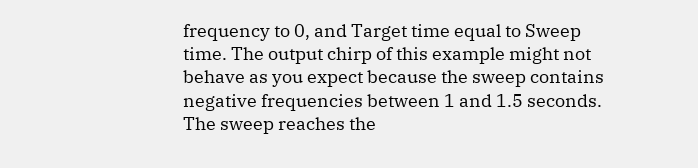frequency to 0, and Target time equal to Sweep time. The output chirp of this example might not behave as you expect because the sweep contains negative frequencies between 1 and 1.5 seconds. The sweep reaches the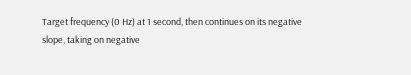Target frequency (0 Hz) at 1 second, then continues on its negative slope, taking on negative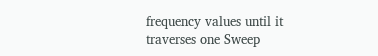frequency values until it traverses one Sweep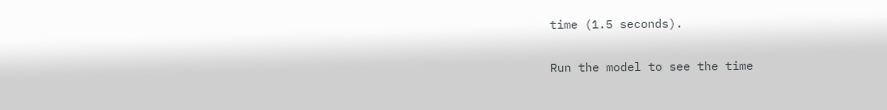time (1.5 seconds).

Run the model to see the time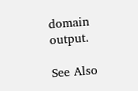domain output.

See Also